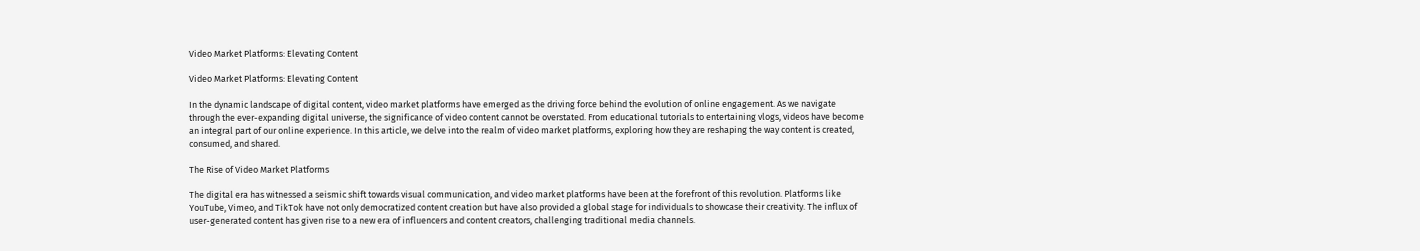Video Market Platforms: Elevating Content

Video Market Platforms: Elevating Content

In the dynamic landscape of digital content, video market platforms have emerged as the driving force behind the evolution of online engagement. As we navigate through the ever-expanding digital universe, the significance of video content cannot be overstated. From educational tutorials to entertaining vlogs, videos have become an integral part of our online experience. In this article, we delve into the realm of video market platforms, exploring how they are reshaping the way content is created, consumed, and shared.

The Rise of Video Market Platforms

The digital era has witnessed a seismic shift towards visual communication, and video market platforms have been at the forefront of this revolution. Platforms like YouTube, Vimeo, and TikTok have not only democratized content creation but have also provided a global stage for individuals to showcase their creativity. The influx of user-generated content has given rise to a new era of influencers and content creators, challenging traditional media channels.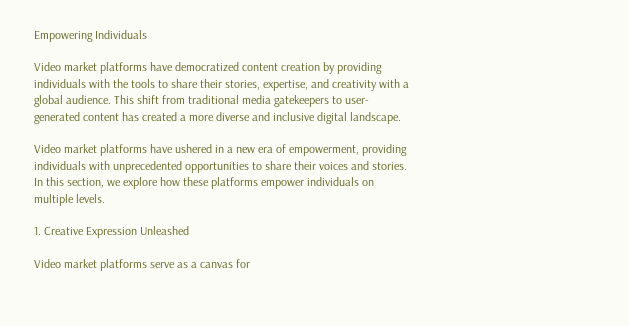Empowering Individuals

Video market platforms have democratized content creation by providing individuals with the tools to share their stories, expertise, and creativity with a global audience. This shift from traditional media gatekeepers to user-generated content has created a more diverse and inclusive digital landscape.

Video market platforms have ushered in a new era of empowerment, providing individuals with unprecedented opportunities to share their voices and stories. In this section, we explore how these platforms empower individuals on multiple levels.

1. Creative Expression Unleashed

Video market platforms serve as a canvas for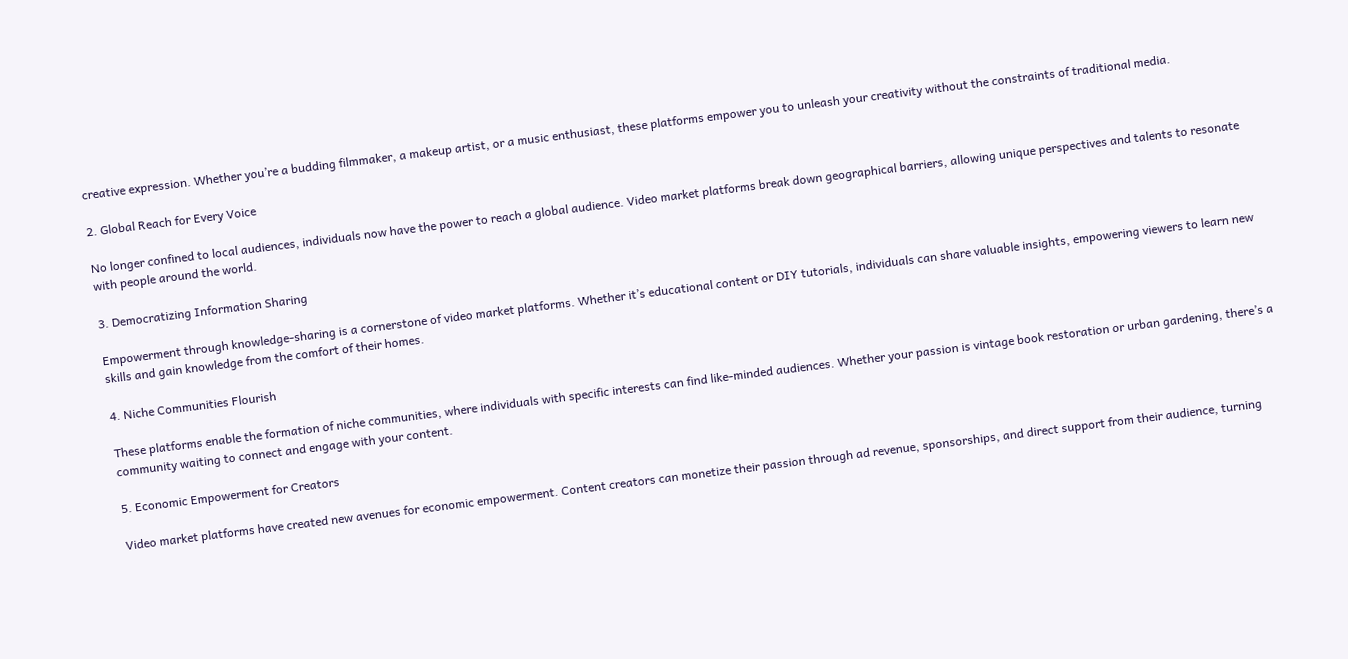creative expression. Whether you’re a budding filmmaker, a makeup artist, or a music enthusiast, these platforms empower you to unleash your creativity without the constraints of traditional media.

2. Global Reach for Every Voice

No longer confined to local audiences, individuals now have the power to reach a global audience. Video market platforms break down geographical barriers, allowing unique perspectives and talents to resonate with people around the world.

3. Democratizing Information Sharing

Empowerment through knowledge-sharing is a cornerstone of video market platforms. Whether it’s educational content or DIY tutorials, individuals can share valuable insights, empowering viewers to learn new skills and gain knowledge from the comfort of their homes.

4. Niche Communities Flourish

These platforms enable the formation of niche communities, where individuals with specific interests can find like-minded audiences. Whether your passion is vintage book restoration or urban gardening, there’s a community waiting to connect and engage with your content.

5. Economic Empowerment for Creators

Video market platforms have created new avenues for economic empowerment. Content creators can monetize their passion through ad revenue, sponsorships, and direct support from their audience, turning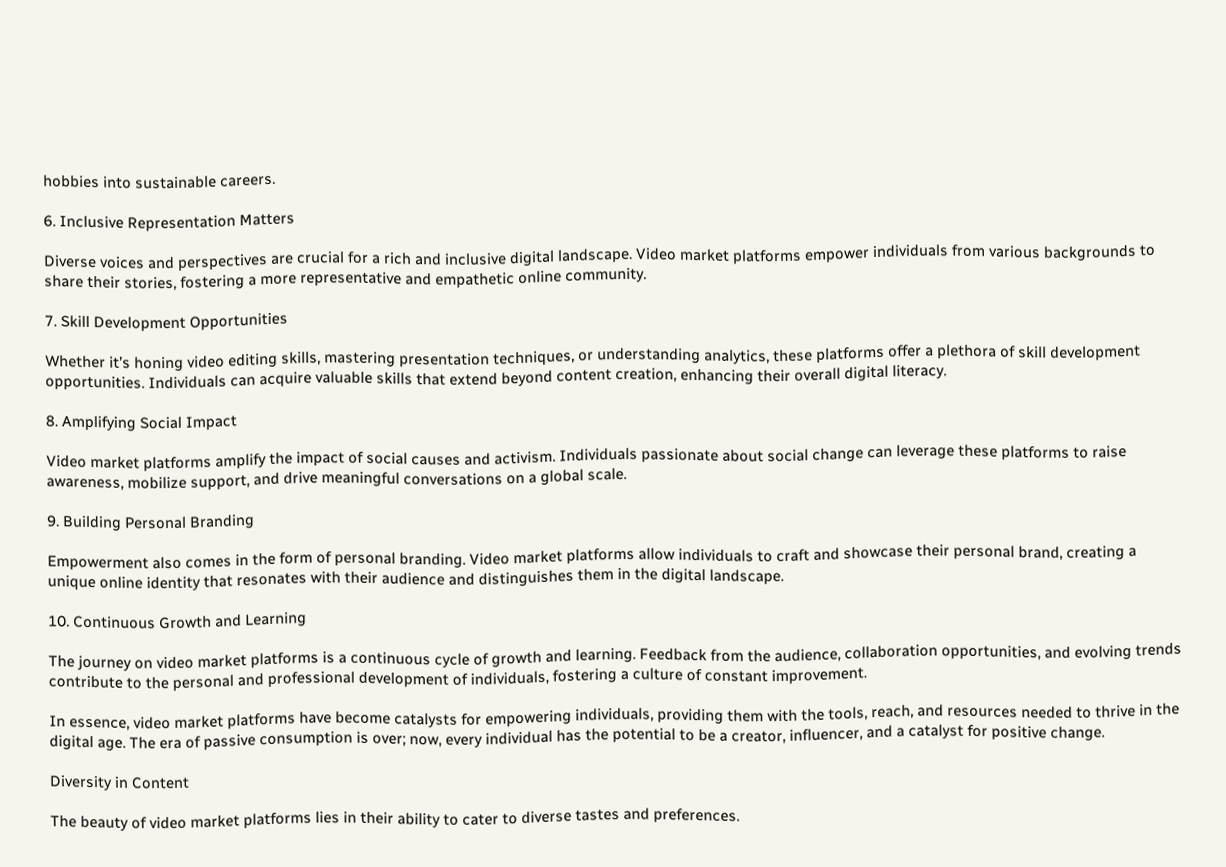hobbies into sustainable careers.

6. Inclusive Representation Matters

Diverse voices and perspectives are crucial for a rich and inclusive digital landscape. Video market platforms empower individuals from various backgrounds to share their stories, fostering a more representative and empathetic online community.

7. Skill Development Opportunities

Whether it’s honing video editing skills, mastering presentation techniques, or understanding analytics, these platforms offer a plethora of skill development opportunities. Individuals can acquire valuable skills that extend beyond content creation, enhancing their overall digital literacy.

8. Amplifying Social Impact

Video market platforms amplify the impact of social causes and activism. Individuals passionate about social change can leverage these platforms to raise awareness, mobilize support, and drive meaningful conversations on a global scale.

9. Building Personal Branding

Empowerment also comes in the form of personal branding. Video market platforms allow individuals to craft and showcase their personal brand, creating a unique online identity that resonates with their audience and distinguishes them in the digital landscape.

10. Continuous Growth and Learning

The journey on video market platforms is a continuous cycle of growth and learning. Feedback from the audience, collaboration opportunities, and evolving trends contribute to the personal and professional development of individuals, fostering a culture of constant improvement.

In essence, video market platforms have become catalysts for empowering individuals, providing them with the tools, reach, and resources needed to thrive in the digital age. The era of passive consumption is over; now, every individual has the potential to be a creator, influencer, and a catalyst for positive change.

Diversity in Content

The beauty of video market platforms lies in their ability to cater to diverse tastes and preferences.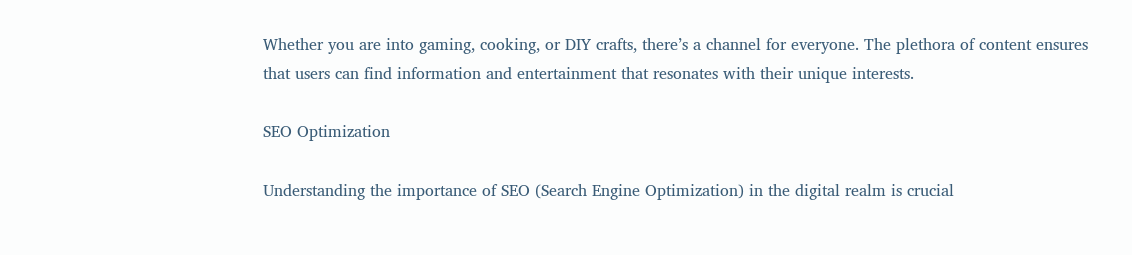Whether you are into gaming, cooking, or DIY crafts, there’s a channel for everyone. The plethora of content ensures that users can find information and entertainment that resonates with their unique interests.

SEO Optimization

Understanding the importance of SEO (Search Engine Optimization) in the digital realm is crucial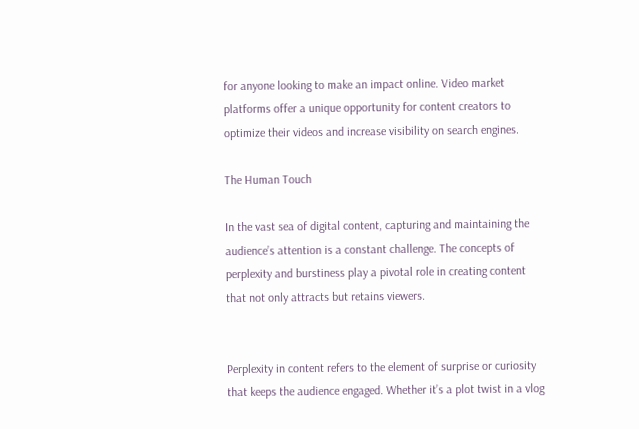for anyone looking to make an impact online. Video market platforms offer a unique opportunity for content creators to optimize their videos and increase visibility on search engines.

The Human Touch

In the vast sea of digital content, capturing and maintaining the audience’s attention is a constant challenge. The concepts of perplexity and burstiness play a pivotal role in creating content that not only attracts but retains viewers.


Perplexity in content refers to the element of surprise or curiosity that keeps the audience engaged. Whether it’s a plot twist in a vlog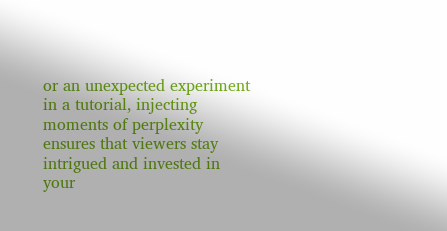or an unexpected experiment in a tutorial, injecting moments of perplexity ensures that viewers stay intrigued and invested in your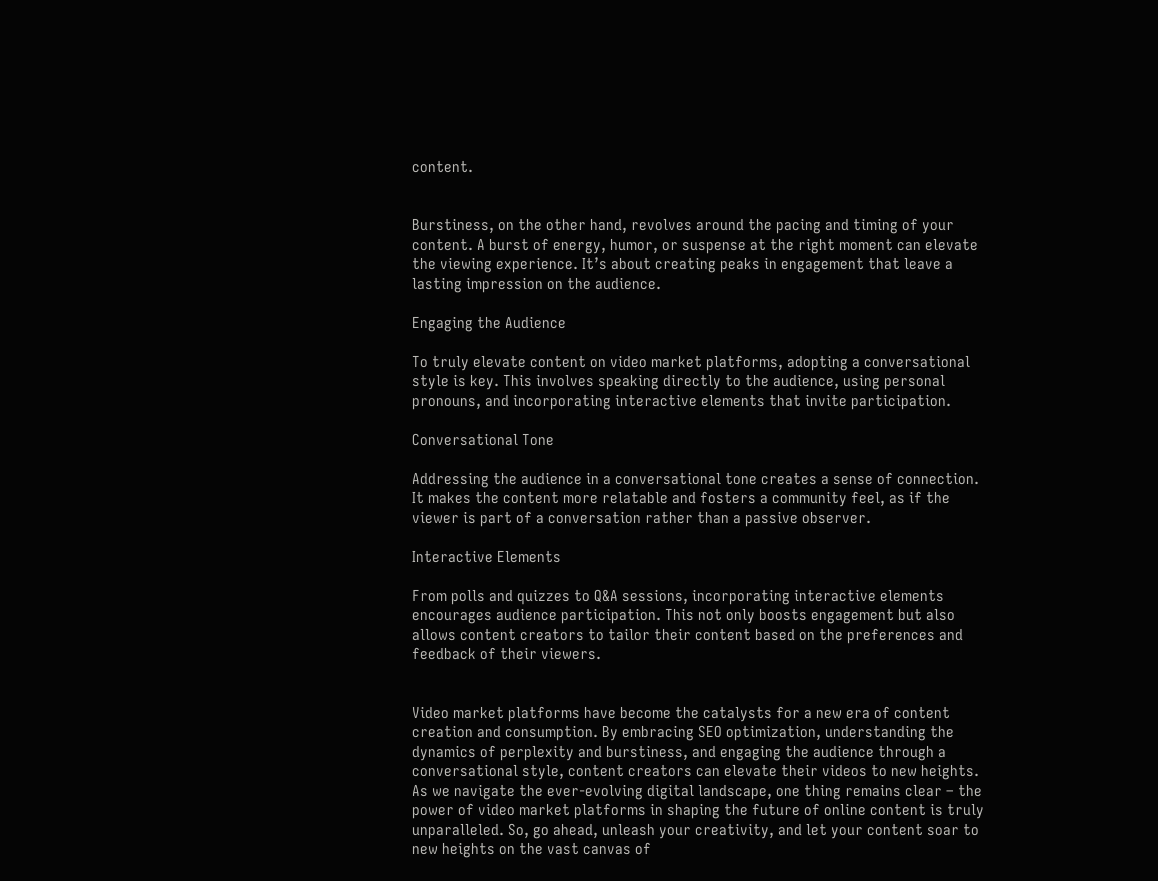content.


Burstiness, on the other hand, revolves around the pacing and timing of your content. A burst of energy, humor, or suspense at the right moment can elevate the viewing experience. It’s about creating peaks in engagement that leave a lasting impression on the audience.

Engaging the Audience

To truly elevate content on video market platforms, adopting a conversational style is key. This involves speaking directly to the audience, using personal pronouns, and incorporating interactive elements that invite participation.

Conversational Tone

Addressing the audience in a conversational tone creates a sense of connection. It makes the content more relatable and fosters a community feel, as if the viewer is part of a conversation rather than a passive observer.

Interactive Elements

From polls and quizzes to Q&A sessions, incorporating interactive elements encourages audience participation. This not only boosts engagement but also allows content creators to tailor their content based on the preferences and feedback of their viewers.


Video market platforms have become the catalysts for a new era of content creation and consumption. By embracing SEO optimization, understanding the dynamics of perplexity and burstiness, and engaging the audience through a conversational style, content creators can elevate their videos to new heights. As we navigate the ever-evolving digital landscape, one thing remains clear – the power of video market platforms in shaping the future of online content is truly unparalleled. So, go ahead, unleash your creativity, and let your content soar to new heights on the vast canvas of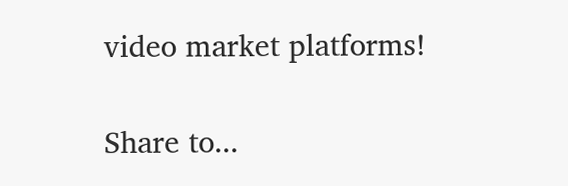video market platforms!

Share to...